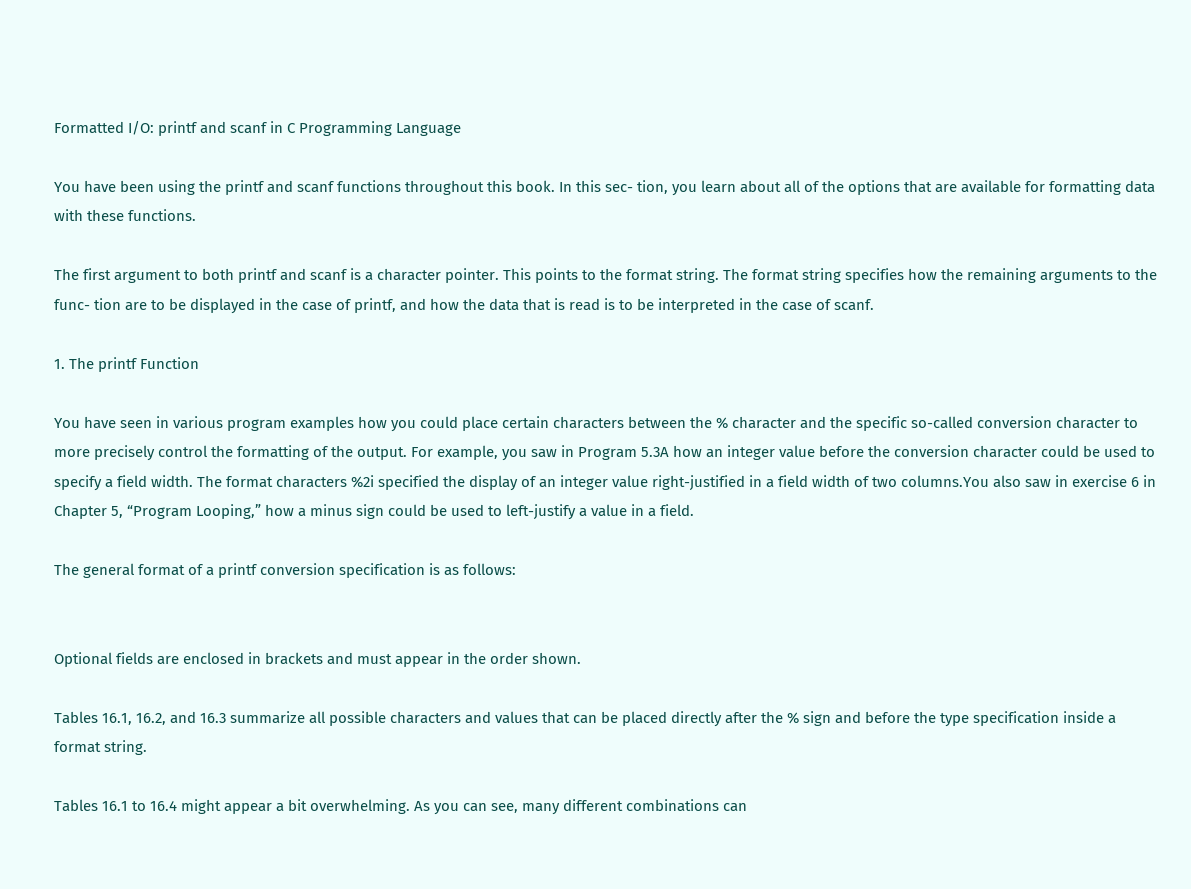Formatted I/O: printf and scanf in C Programming Language

You have been using the printf and scanf functions throughout this book. In this sec- tion, you learn about all of the options that are available for formatting data with these functions.

The first argument to both printf and scanf is a character pointer. This points to the format string. The format string specifies how the remaining arguments to the func- tion are to be displayed in the case of printf, and how the data that is read is to be interpreted in the case of scanf.

1. The printf Function

You have seen in various program examples how you could place certain characters between the % character and the specific so-called conversion character to more precisely control the formatting of the output. For example, you saw in Program 5.3A how an integer value before the conversion character could be used to specify a field width. The format characters %2i specified the display of an integer value right-justified in a field width of two columns.You also saw in exercise 6 in Chapter 5, “Program Looping,” how a minus sign could be used to left-justify a value in a field.

The general format of a printf conversion specification is as follows:


Optional fields are enclosed in brackets and must appear in the order shown.

Tables 16.1, 16.2, and 16.3 summarize all possible characters and values that can be placed directly after the % sign and before the type specification inside a format string.

Tables 16.1 to 16.4 might appear a bit overwhelming. As you can see, many different combinations can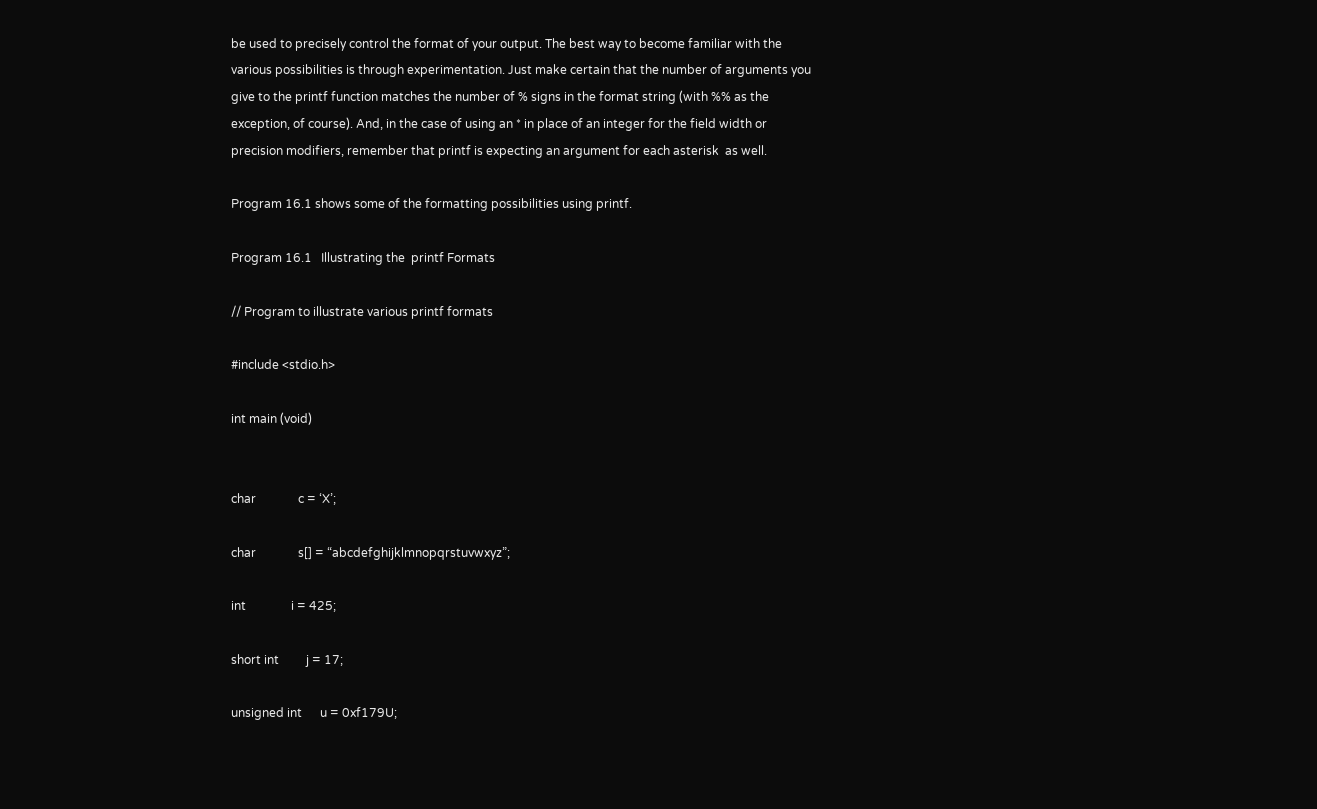be used to precisely control the format of your output. The best way to become familiar with the various possibilities is through experimentation. Just make certain that the number of arguments you give to the printf function matches the number of % signs in the format string (with %% as the exception, of course). And, in the case of using an * in place of an integer for the field width or precision modifiers, remember that printf is expecting an argument for each asterisk  as well.

Program 16.1 shows some of the formatting possibilities using printf.

Program 16.1   Illustrating the  printf Formats

// Program to illustrate various printf formats

#include <stdio.h>

int main (void)


char              c = ‘X’;

char              s[] = “abcdefghijklmnopqrstuvwxyz”;

int               i = 425;

short int         j = 17;

unsigned int      u = 0xf179U;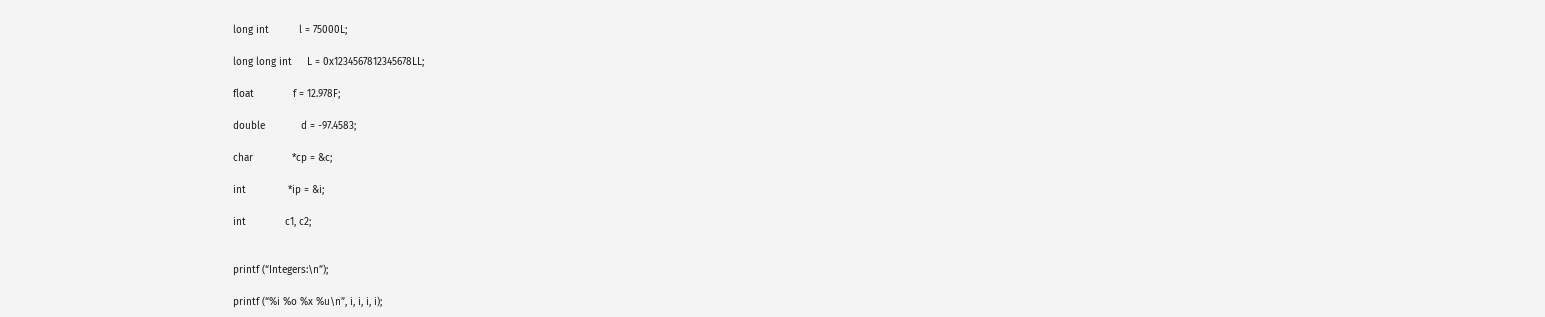long int          l = 75000L;

long long int     L = 0x1234567812345678LL;

float             f = 12.978F;

double            d = -97.4583;

char             *cp = &c;

int              *ip = &i;

int             c1, c2;


printf (“Integers:\n”);

printf (“%i %o %x %u\n”, i, i, i, i);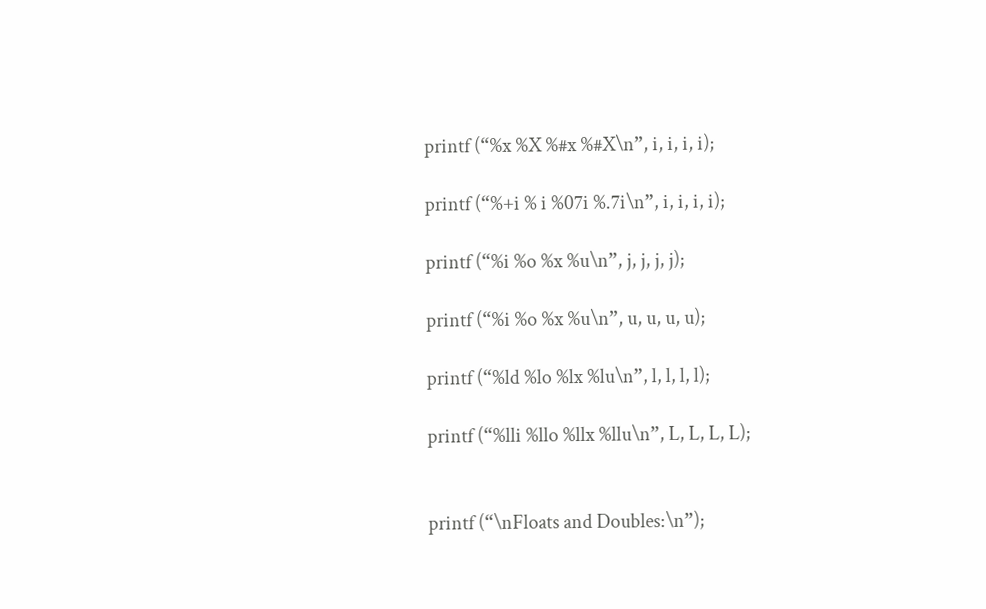printf (“%x %X %#x %#X\n”, i, i, i, i);

printf (“%+i % i %07i %.7i\n”, i, i, i, i);

printf (“%i %o %x %u\n”, j, j, j, j);

printf (“%i %o %x %u\n”, u, u, u, u);

printf (“%ld %lo %lx %lu\n”, l, l, l, l);

printf (“%lli %llo %llx %llu\n”, L, L, L, L);


printf (“\nFloats and Doubles:\n”);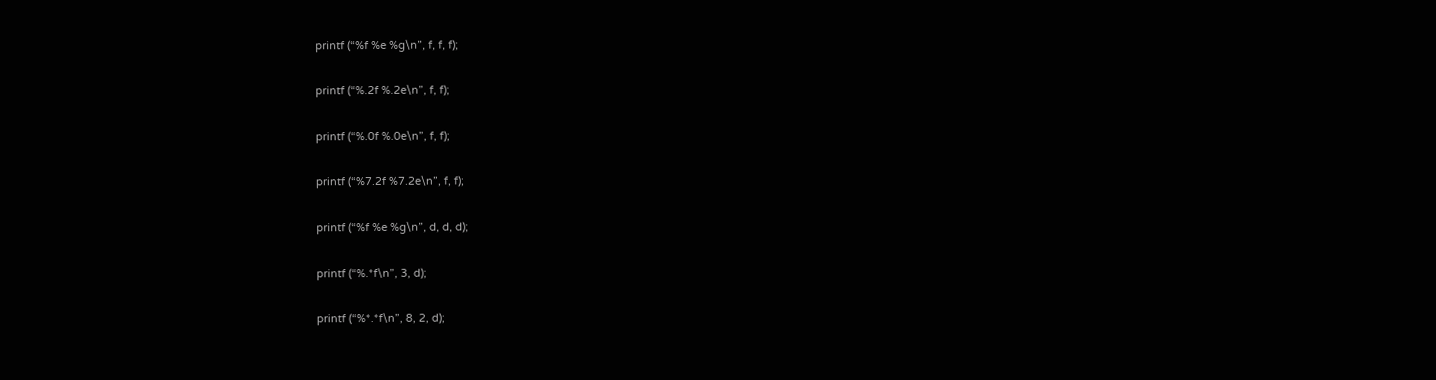printf (“%f %e %g\n”, f, f, f);

printf (“%.2f %.2e\n”, f, f);

printf (“%.0f %.0e\n”, f, f);

printf (“%7.2f %7.2e\n”, f, f);

printf (“%f %e %g\n”, d, d, d);

printf (“%.*f\n”, 3, d);

printf (“%*.*f\n”, 8, 2, d);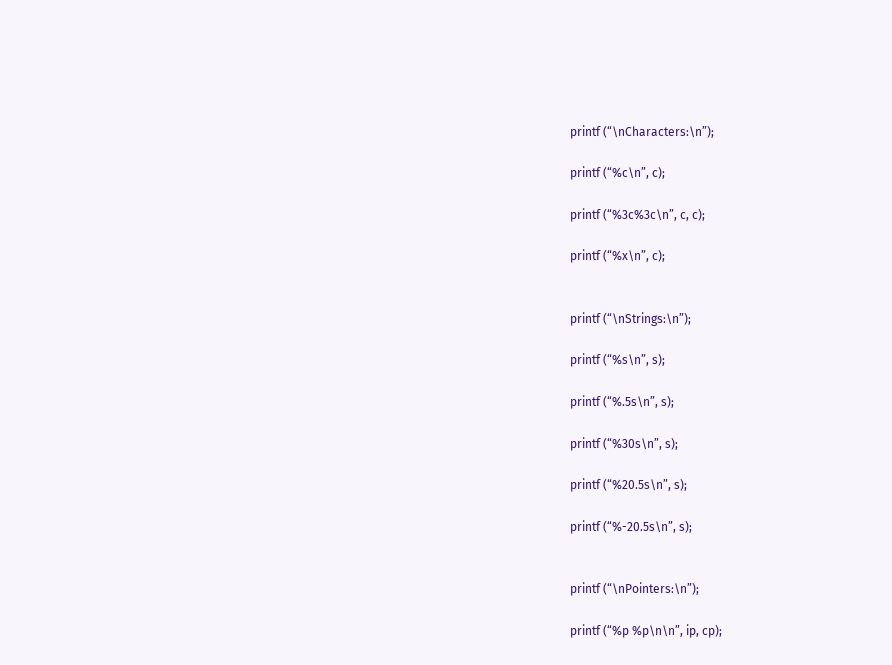printf (“\nCharacters:\n”);

printf (“%c\n”, c);

printf (“%3c%3c\n”, c, c);

printf (“%x\n”, c);


printf (“\nStrings:\n”);

printf (“%s\n”, s);

printf (“%.5s\n”, s);

printf (“%30s\n”, s);

printf (“%20.5s\n”, s);

printf (“%-20.5s\n”, s);


printf (“\nPointers:\n”);

printf (“%p %p\n\n”, ip, cp);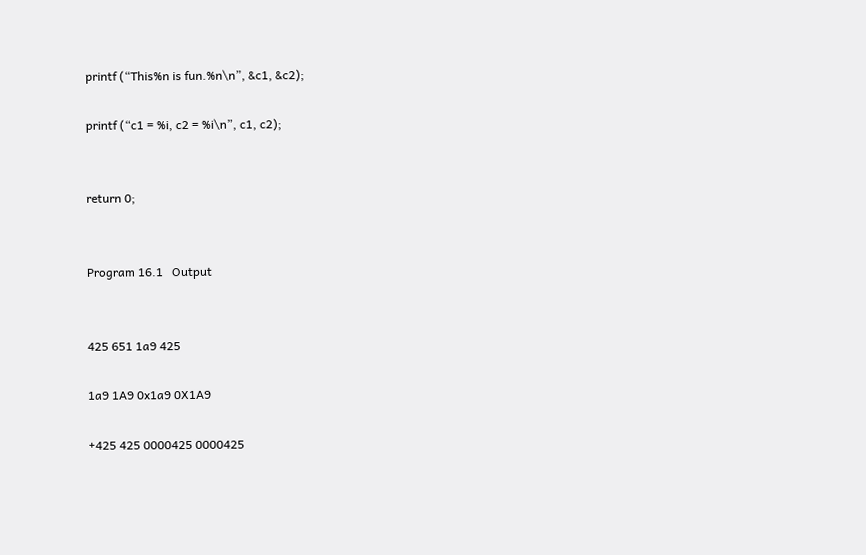printf (“This%n is fun.%n\n”, &c1, &c2);

printf (“c1 = %i, c2 = %i\n”, c1, c2);


return 0;


Program 16.1   Output


425 651 1a9 425

1a9 1A9 0x1a9 0X1A9

+425 425 0000425 0000425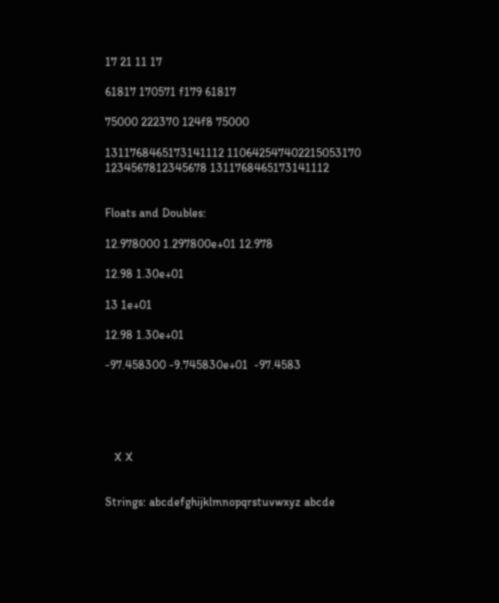17 21 11 17

61817 170571 f179 61817

75000 222370 124f8 75000

1311768465173141112 110642547402215053170 1234567812345678 1311768465173141112


Floats and Doubles:

12.978000 1.297800e+01 12.978

12.98 1.30e+01

13 1e+01

12.98 1.30e+01

-97.458300 -9.745830e+01  -97.4583





   X X


Strings: abcdefghijklmnopqrstuvwxyz abcde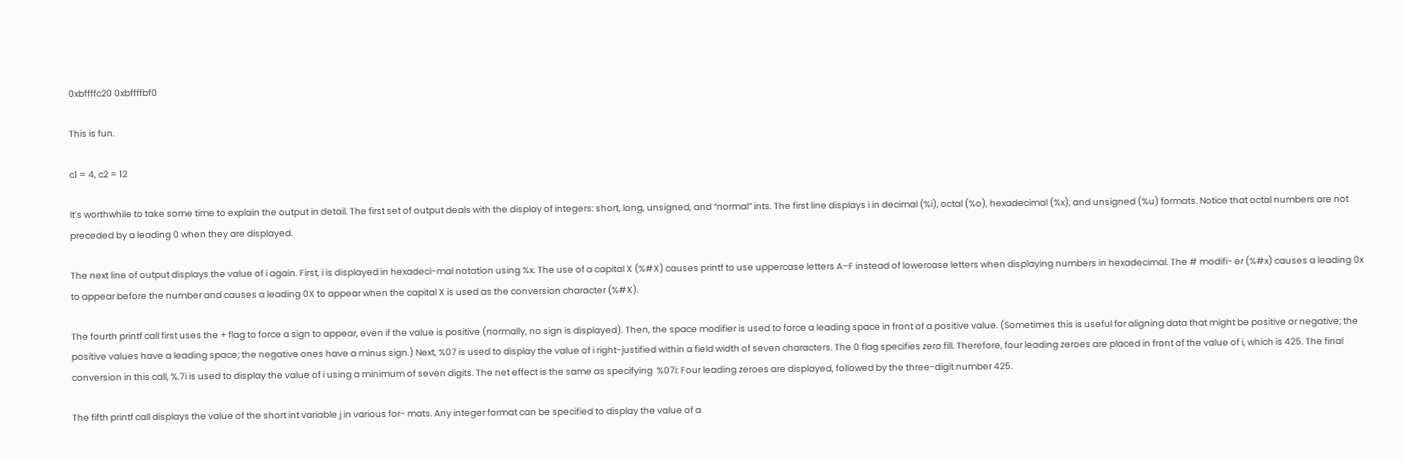0xbffffc20 0xbffffbf0

This is fun.

c1 = 4, c2 = 12

It’s worthwhile to take some time to explain the output in detail. The first set of output deals with the display of integers: short, long, unsigned, and “normal” ints. The first line displays i in decimal (%i), octal (%o), hexadecimal (%x), and unsigned (%u) formats. Notice that octal numbers are not preceded by a leading 0 when they are displayed.

The next line of output displays the value of i again. First, i is displayed in hexadeci-mal notation using %x. The use of a capital X (%#X) causes printf to use uppercase letters A–F instead of lowercase letters when displaying numbers in hexadecimal. The # modifi- er (%#x) causes a leading 0x to appear before the number and causes a leading 0X to appear when the capital X is used as the conversion character (%#X).

The fourth printf call first uses the + flag to force a sign to appear, even if the value is positive (normally, no sign is displayed). Then, the space modifier is used to force a leading space in front of a positive value. (Sometimes this is useful for aligning data that might be positive or negative; the positive values have a leading space; the negative ones have a minus sign.) Next, %07 is used to display the value of i right-justified within a field width of seven characters. The 0 flag specifies zero fill. Therefore, four leading zeroes are placed in front of the value of i, which is 425. The final conversion in this call, %.7i is used to display the value of i using a minimum of seven digits. The net effect is the same as specifying  %07i: Four leading zeroes are displayed, followed by the three-digit number 425.

The fifth printf call displays the value of the short int variable j in various for- mats. Any integer format can be specified to display the value of a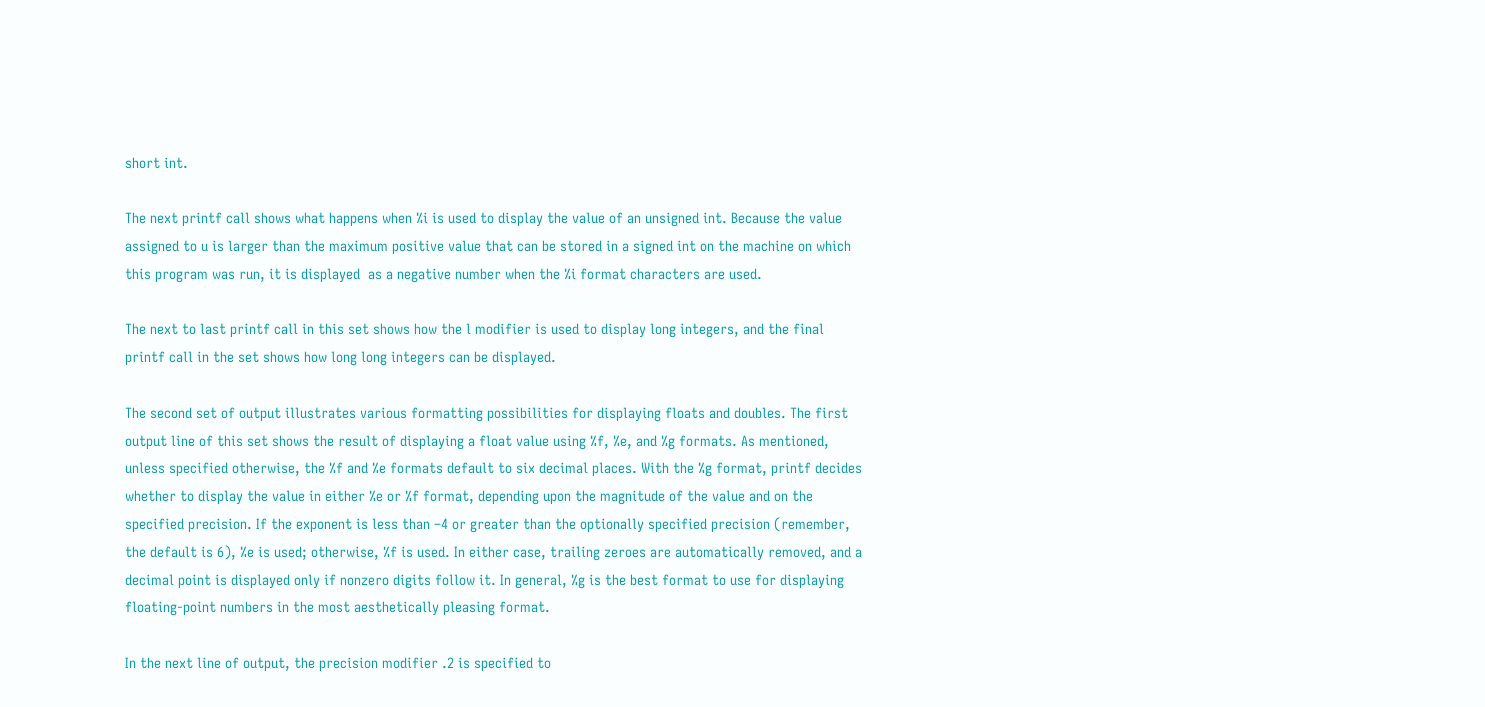short int.

The next printf call shows what happens when %i is used to display the value of an unsigned int. Because the value assigned to u is larger than the maximum positive value that can be stored in a signed int on the machine on which this program was run, it is displayed  as a negative number when the %i format characters are used.

The next to last printf call in this set shows how the l modifier is used to display long integers, and the final printf call in the set shows how long long integers can be displayed.

The second set of output illustrates various formatting possibilities for displaying floats and doubles. The first output line of this set shows the result of displaying a float value using %f, %e, and %g formats. As mentioned, unless specified otherwise, the %f and %e formats default to six decimal places. With the %g format, printf decides whether to display the value in either %e or %f format, depending upon the magnitude of the value and on the specified precision. If the exponent is less than –4 or greater than the optionally specified precision (remember, the default is 6), %e is used; otherwise, %f is used. In either case, trailing zeroes are automatically removed, and a decimal point is displayed only if nonzero digits follow it. In general, %g is the best format to use for displaying floating-point numbers in the most aesthetically pleasing format.

In the next line of output, the precision modifier .2 is specified to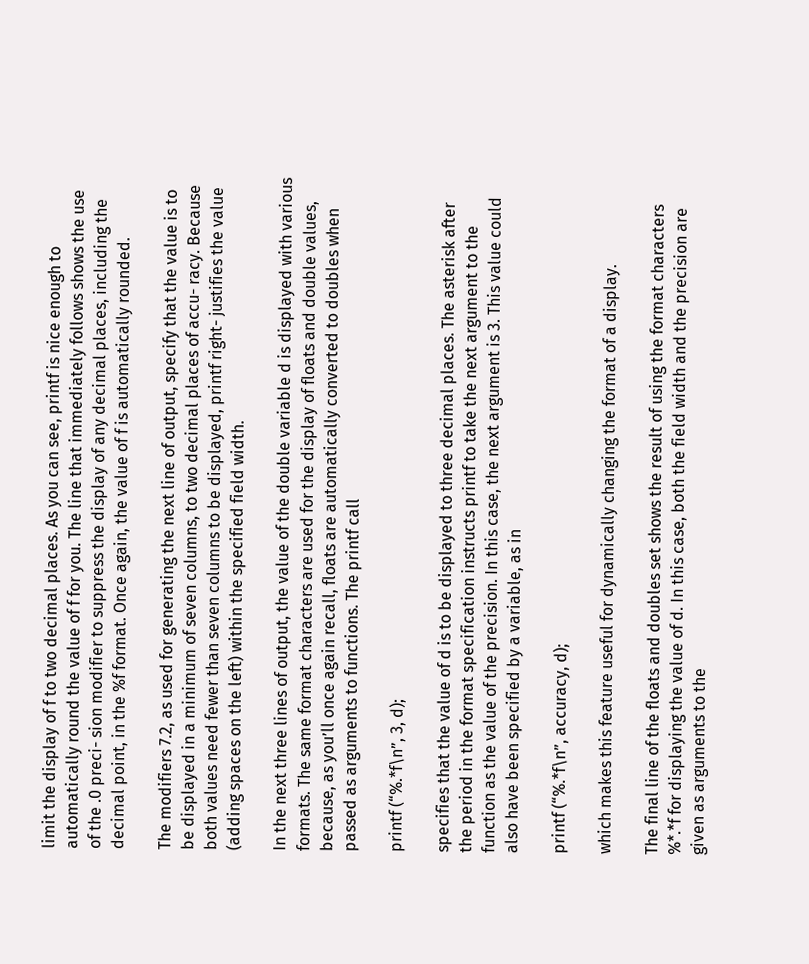limit the display of f to two decimal places. As you can see, printf is nice enough to automatically round the value of f for you. The line that immediately follows shows the use of the .0 preci- sion modifier to suppress the display of any decimal places, including the decimal point, in the %f format. Once again, the value of f is automatically rounded.

The modifiers 7.2, as used for generating the next line of output, specify that the value is to be displayed in a minimum of seven columns, to two decimal places of accu- racy. Because both values need fewer than seven columns to be displayed, printf right- justifies the value (adding spaces on the left) within the specified field width.

In the next three lines of output, the value of the double variable d is displayed with various formats. The same format characters are used for the display of floats and double values, because, as you’ll once again recall, floats are automatically converted to doubles when passed as arguments to functions. The printf call

printf (“%.*f\n”, 3, d);

specifies that the value of d is to be displayed to three decimal places. The asterisk after the period in the format specification instructs printf to take the next argument to the function as the value of the precision. In this case, the next argument is 3. This value could also have been specified by a variable, as in

printf (“%.*f\n”, accuracy, d);

which makes this feature useful for dynamically changing the format of a display.

The final line of the floats and doubles set shows the result of using the format characters %*.*f for displaying the value of d. In this case, both the field width and the precision are given as arguments to the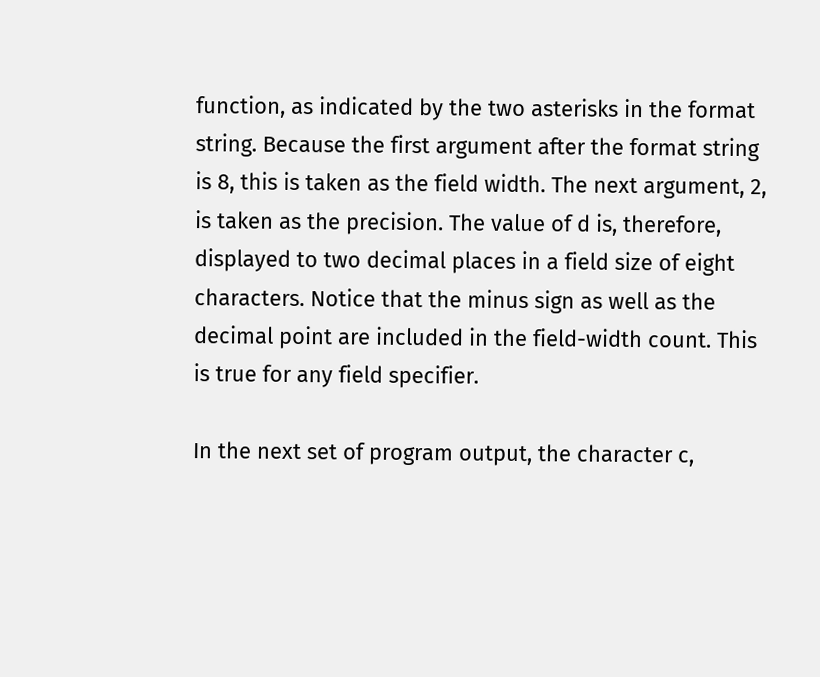function, as indicated by the two asterisks in the format string. Because the first argument after the format string is 8, this is taken as the field width. The next argument, 2, is taken as the precision. The value of d is, therefore, displayed to two decimal places in a field size of eight characters. Notice that the minus sign as well as the decimal point are included in the field-width count. This is true for any field specifier.

In the next set of program output, the character c,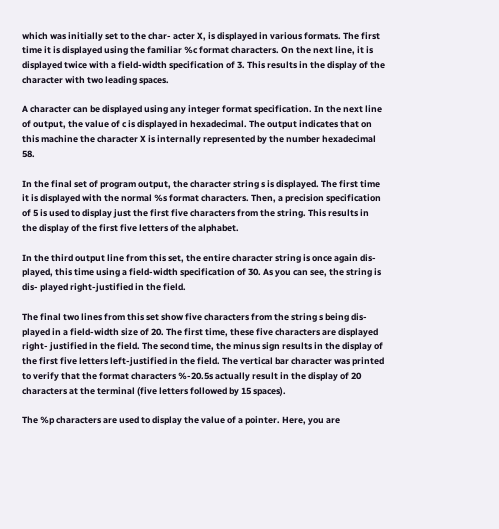which was initially set to the char- acter X, is displayed in various formats. The first time it is displayed using the familiar %c format characters. On the next line, it is displayed twice with a field-width specification of 3. This results in the display of the character with two leading spaces.

A character can be displayed using any integer format specification. In the next line of output, the value of c is displayed in hexadecimal. The output indicates that on this machine the character X is internally represented by the number hexadecimal 58.

In the final set of program output, the character string s is displayed. The first time it is displayed with the normal %s format characters. Then, a precision specification of 5 is used to display just the first five characters from the string. This results in the display of the first five letters of the alphabet.

In the third output line from this set, the entire character string is once again dis- played, this time using a field-width specification of 30. As you can see, the string is dis- played right-justified in the field.

The final two lines from this set show five characters from the string s being dis- played in a field-width size of 20. The first time, these five characters are displayed right- justified in the field. The second time, the minus sign results in the display of the first five letters left-justified in the field. The vertical bar character was printed to verify that the format characters %-20.5s actually result in the display of 20 characters at the terminal (five letters followed by 15 spaces).

The %p characters are used to display the value of a pointer. Here, you are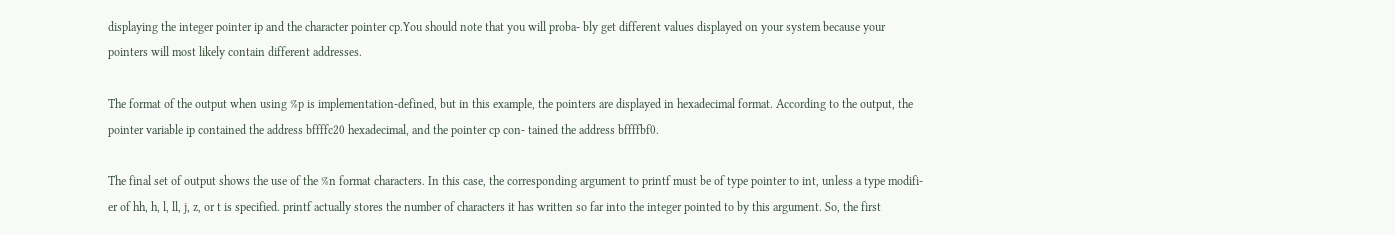displaying the integer pointer ip and the character pointer cp.You should note that you will proba- bly get different values displayed on your system because your pointers will most likely contain different addresses.

The format of the output when using %p is implementation-defined, but in this example, the pointers are displayed in hexadecimal format. According to the output, the pointer variable ip contained the address bffffc20 hexadecimal, and the pointer cp con- tained the address bffffbf0.

The final set of output shows the use of the %n format characters. In this case, the corresponding argument to printf must be of type pointer to int, unless a type modifi- er of hh, h, l, ll, j, z, or t is specified. printf actually stores the number of characters it has written so far into the integer pointed to by this argument. So, the first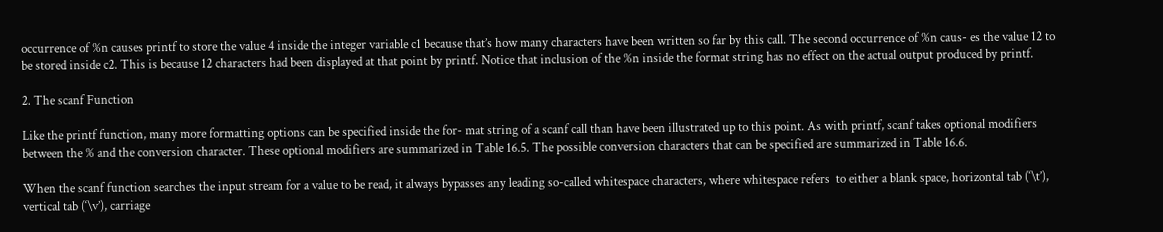occurrence of %n causes printf to store the value 4 inside the integer variable c1 because that’s how many characters have been written so far by this call. The second occurrence of %n caus- es the value 12 to be stored inside c2. This is because 12 characters had been displayed at that point by printf. Notice that inclusion of the %n inside the format string has no effect on the actual output produced by printf.

2. The scanf Function

Like the printf function, many more formatting options can be specified inside the for- mat string of a scanf call than have been illustrated up to this point. As with printf, scanf takes optional modifiers between the % and the conversion character. These optional modifiers are summarized in Table 16.5. The possible conversion characters that can be specified are summarized in Table 16.6.

When the scanf function searches the input stream for a value to be read, it always bypasses any leading so-called whitespace characters, where whitespace refers  to either a blank space, horizontal tab (‘\t’), vertical tab (‘\v’), carriage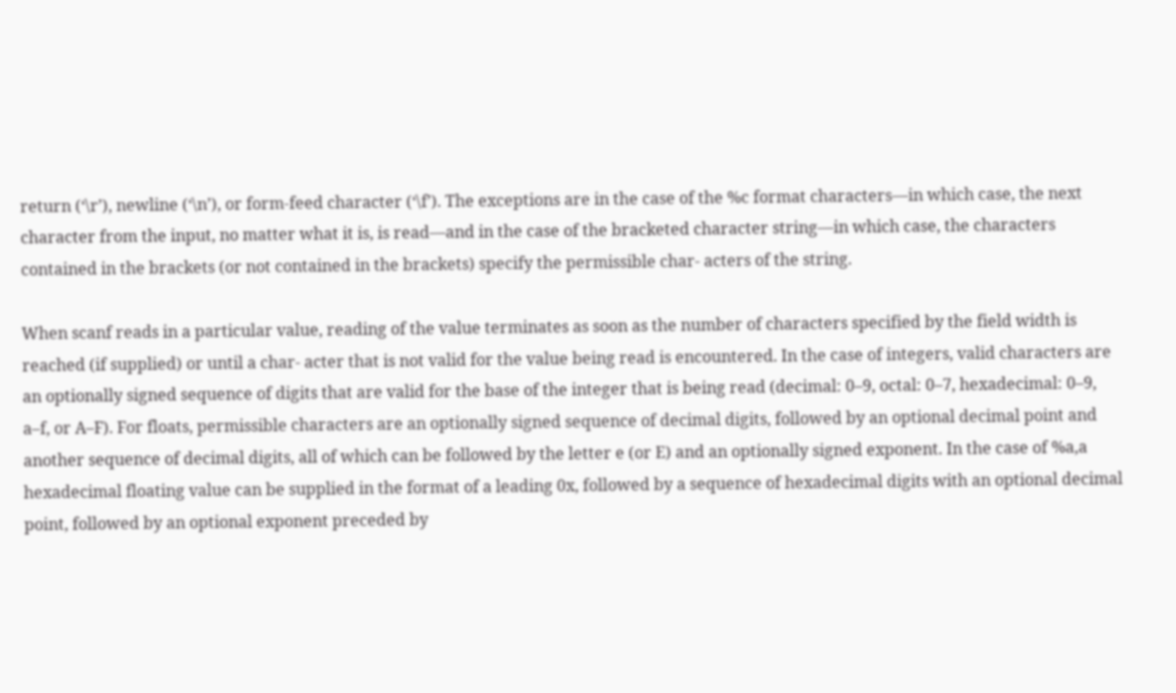return (‘\r’), newline (‘\n’), or form-feed character (‘\f’). The exceptions are in the case of the %c format characters—in which case, the next character from the input, no matter what it is, is read—and in the case of the bracketed character string—in which case, the characters contained in the brackets (or not contained in the brackets) specify the permissible char- acters of the string.

When scanf reads in a particular value, reading of the value terminates as soon as the number of characters specified by the field width is reached (if supplied) or until a char- acter that is not valid for the value being read is encountered. In the case of integers, valid characters are an optionally signed sequence of digits that are valid for the base of the integer that is being read (decimal: 0–9, octal: 0–7, hexadecimal: 0–9, a–f, or A–F). For floats, permissible characters are an optionally signed sequence of decimal digits, followed by an optional decimal point and another sequence of decimal digits, all of which can be followed by the letter e (or E) and an optionally signed exponent. In the case of %a,a hexadecimal floating value can be supplied in the format of a leading 0x, followed by a sequence of hexadecimal digits with an optional decimal point, followed by an optional exponent preceded by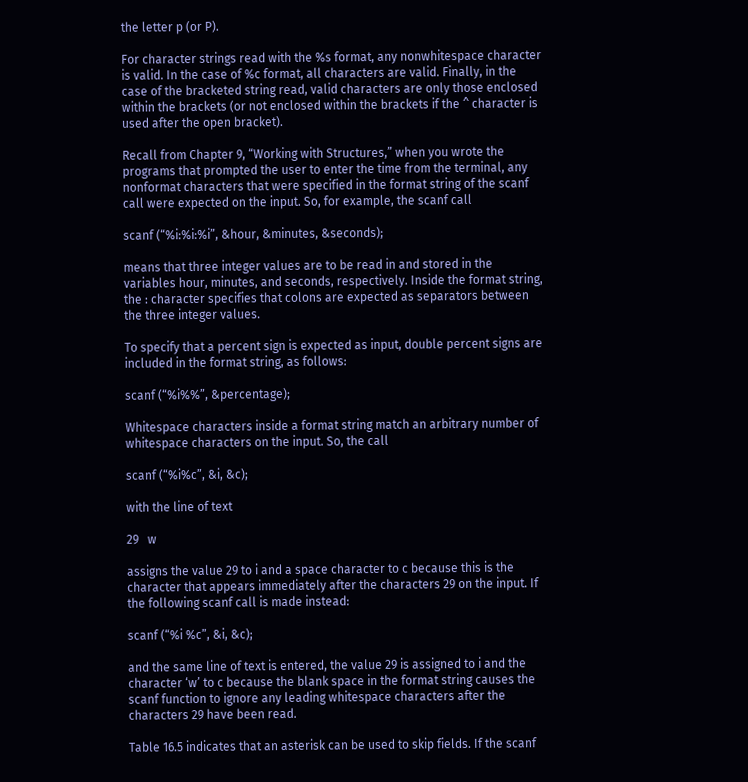the letter p (or P).

For character strings read with the %s format, any nonwhitespace character is valid. In the case of %c format, all characters are valid. Finally, in the case of the bracketed string read, valid characters are only those enclosed within the brackets (or not enclosed within the brackets if the ^ character is used after the open bracket).

Recall from Chapter 9, “Working with Structures,” when you wrote the programs that prompted the user to enter the time from the terminal, any nonformat characters that were specified in the format string of the scanf call were expected on the input. So, for example, the scanf call

scanf (“%i:%i:%i”, &hour, &minutes, &seconds);

means that three integer values are to be read in and stored in the variables hour, minutes, and seconds, respectively. Inside the format string, the : character specifies that colons are expected as separators between the three integer values.

To specify that a percent sign is expected as input, double percent signs are included in the format string, as follows:

scanf (“%i%%”, &percentage);

Whitespace characters inside a format string match an arbitrary number of whitespace characters on the input. So, the call

scanf (“%i%c”, &i, &c);

with the line of text

29   w

assigns the value 29 to i and a space character to c because this is the character that appears immediately after the characters 29 on the input. If the following scanf call is made instead:

scanf (“%i %c”, &i, &c);

and the same line of text is entered, the value 29 is assigned to i and the character ‘w’ to c because the blank space in the format string causes the scanf function to ignore any leading whitespace characters after the characters 29 have been read.

Table 16.5 indicates that an asterisk can be used to skip fields. If the scanf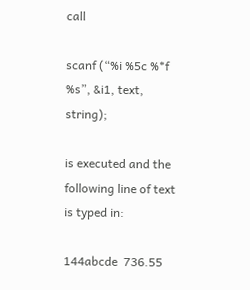call

scanf (“%i %5c %*f %s”, &i1, text, string);

is executed and the following line of text is typed in:

144abcde  736.55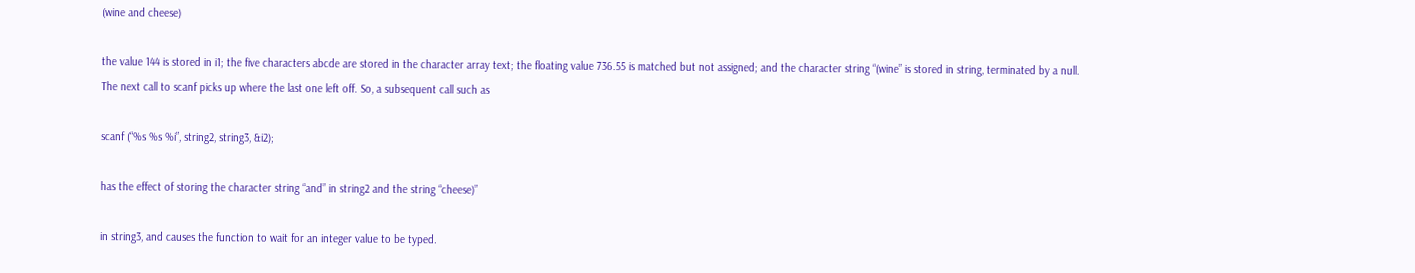(wine and cheese)

the value 144 is stored in i1; the five characters abcde are stored in the character array text; the floating value 736.55 is matched but not assigned; and the character string “(wine” is stored in string, terminated by a null. The next call to scanf picks up where the last one left off. So, a subsequent call such as

scanf (“%s %s %i”, string2, string3, &i2);

has the effect of storing the character string “and” in string2 and the string “cheese)”

in string3, and causes the function to wait for an integer value to be typed.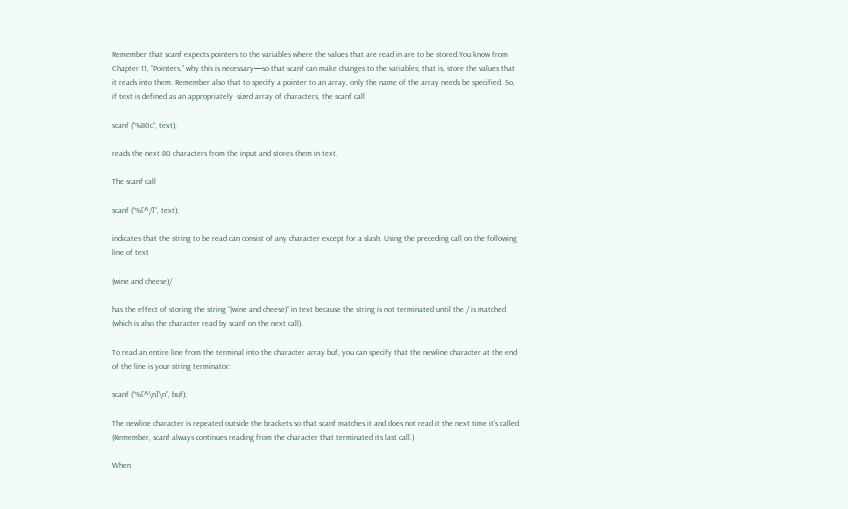Remember that scanf expects pointers to the variables where the values that are read in are to be stored.You know from Chapter 11, “Pointers,” why this is necessary—so that scanf can make changes to the variables; that is, store the values that it reads into them. Remember also that to specify a pointer to an array, only the name of the array needs be specified. So, if text is defined as an appropriately  sized array of characters, the scanf call

scanf (“%80c”, text);

reads the next 80 characters from the input and stores them in text.

The scanf call

scanf (“%[^/]”, text);

indicates that the string to be read can consist of any character except for a slash. Using the preceding call on the following line of text

(wine and cheese)/

has the effect of storing the string “(wine and cheese)” in text because the string is not terminated until the / is matched (which is also the character read by scanf on the next call).

To read an entire line from the terminal into the character array buf, you can specify that the newline character at the end of the line is your string terminator:

scanf (“%[^\n]\n”, buf);

The newline character is repeated outside the brackets so that scanf matches it and does not read it the next time it’s called. (Remember, scanf always continues reading from the character that terminated its last call.)

When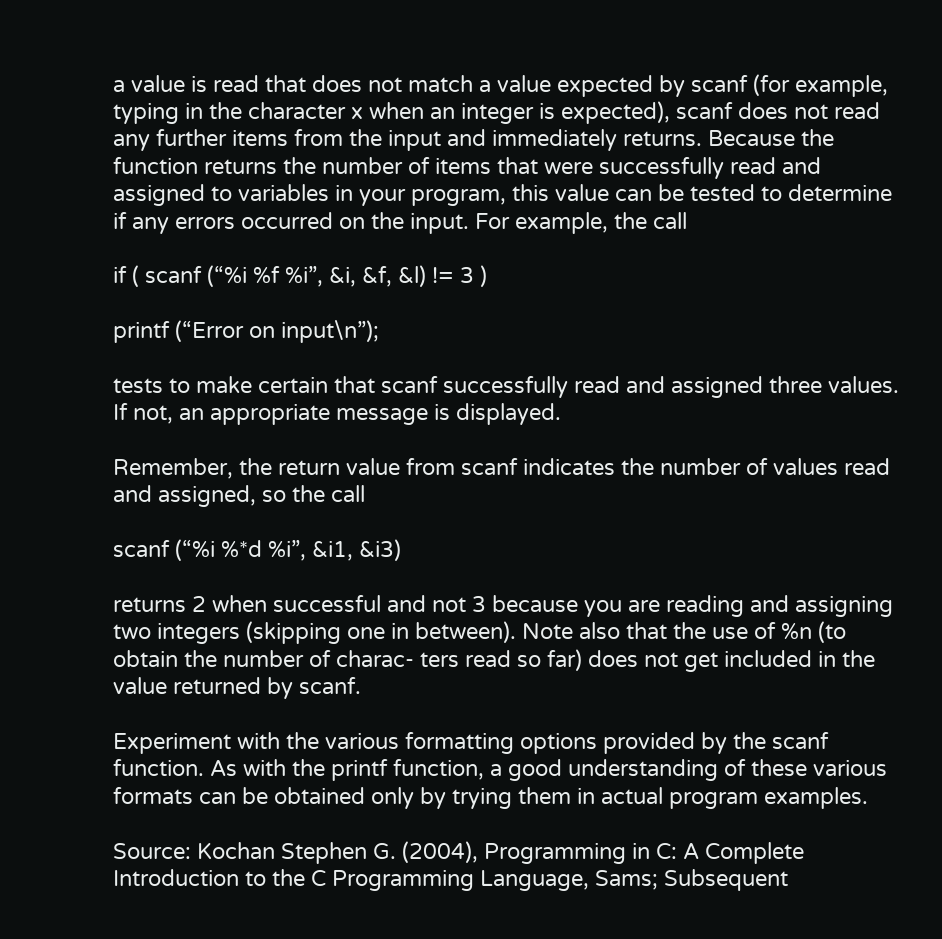a value is read that does not match a value expected by scanf (for example, typing in the character x when an integer is expected), scanf does not read any further items from the input and immediately returns. Because the function returns the number of items that were successfully read and assigned to variables in your program, this value can be tested to determine if any errors occurred on the input. For example, the call

if ( scanf (“%i %f %i”, &i, &f, &l) != 3 )

printf (“Error on input\n”);

tests to make certain that scanf successfully read and assigned three values. If not, an appropriate message is displayed.

Remember, the return value from scanf indicates the number of values read and assigned, so the call

scanf (“%i %*d %i”, &i1, &i3)

returns 2 when successful and not 3 because you are reading and assigning two integers (skipping one in between). Note also that the use of %n (to obtain the number of charac- ters read so far) does not get included in the value returned by scanf.

Experiment with the various formatting options provided by the scanf function. As with the printf function, a good understanding of these various formats can be obtained only by trying them in actual program examples.

Source: Kochan Stephen G. (2004), Programming in C: A Complete Introduction to the C Programming Language, Sams; Subsequent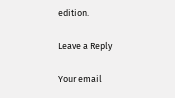edition.

Leave a Reply

Your email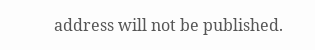address will not be published.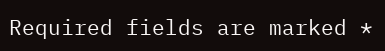Required fields are marked *